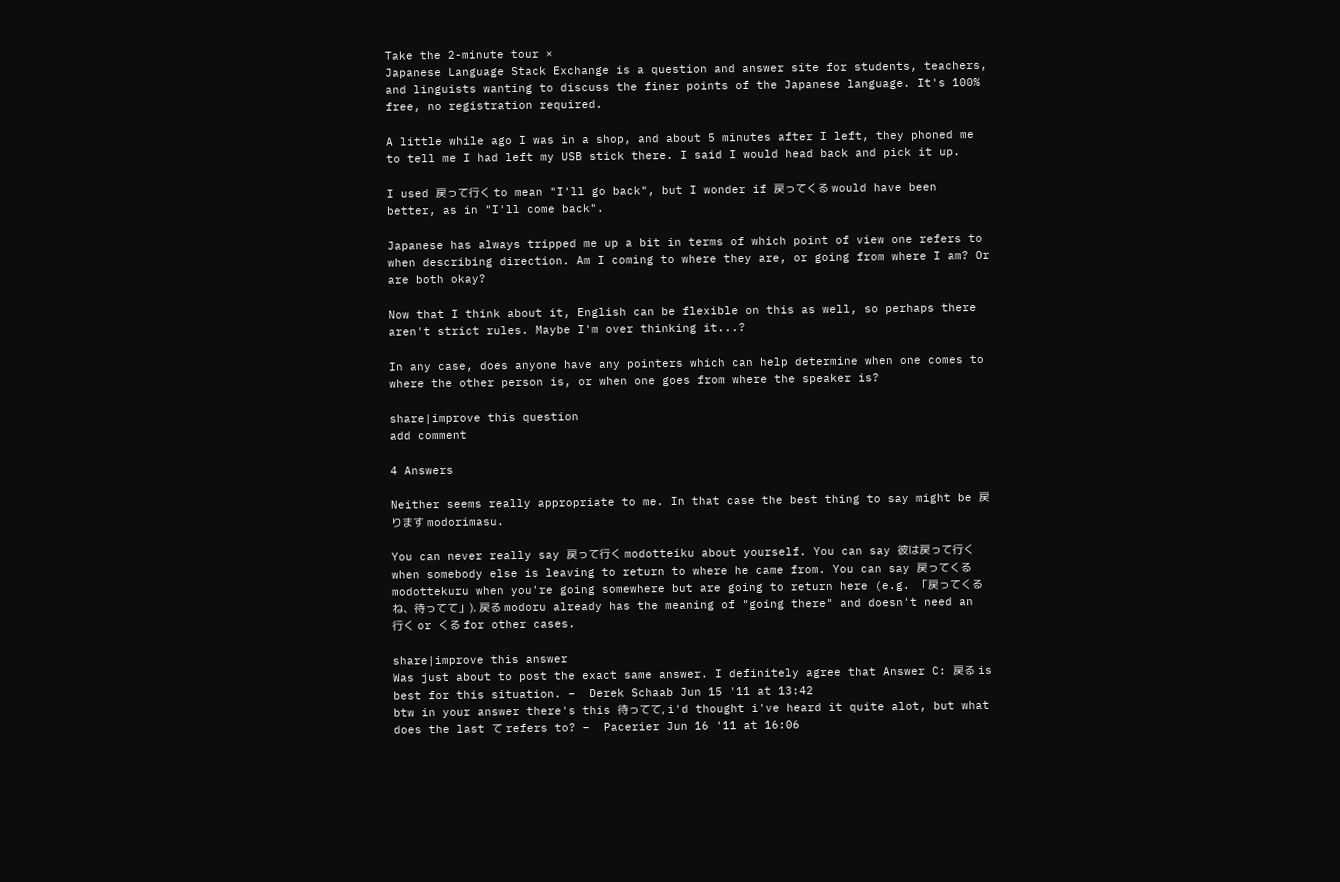Take the 2-minute tour ×
Japanese Language Stack Exchange is a question and answer site for students, teachers, and linguists wanting to discuss the finer points of the Japanese language. It's 100% free, no registration required.

A little while ago I was in a shop, and about 5 minutes after I left, they phoned me to tell me I had left my USB stick there. I said I would head back and pick it up.

I used 戻って行く to mean "I'll go back", but I wonder if 戻ってくる would have been better, as in "I'll come back".

Japanese has always tripped me up a bit in terms of which point of view one refers to when describing direction. Am I coming to where they are, or going from where I am? Or are both okay?

Now that I think about it, English can be flexible on this as well, so perhaps there aren't strict rules. Maybe I'm over thinking it...?

In any case, does anyone have any pointers which can help determine when one comes to where the other person is, or when one goes from where the speaker is?

share|improve this question
add comment

4 Answers

Neither seems really appropriate to me. In that case the best thing to say might be 戻ります modorimasu.

You can never really say 戻って行く modotteiku about yourself. You can say 彼は戻って行く when somebody else is leaving to return to where he came from. You can say 戻ってくる modottekuru when you're going somewhere but are going to return here (e.g. 「戻ってくるね、待ってて」). 戻る modoru already has the meaning of "going there" and doesn't need an 行く or くる for other cases.

share|improve this answer
Was just about to post the exact same answer. I definitely agree that Answer C: 戻る is best for this situation. –  Derek Schaab Jun 15 '11 at 13:42
btw in your answer there's this 待ってて, i'd thought i've heard it quite alot, but what does the last て refers to? –  Pacerier Jun 16 '11 at 16:06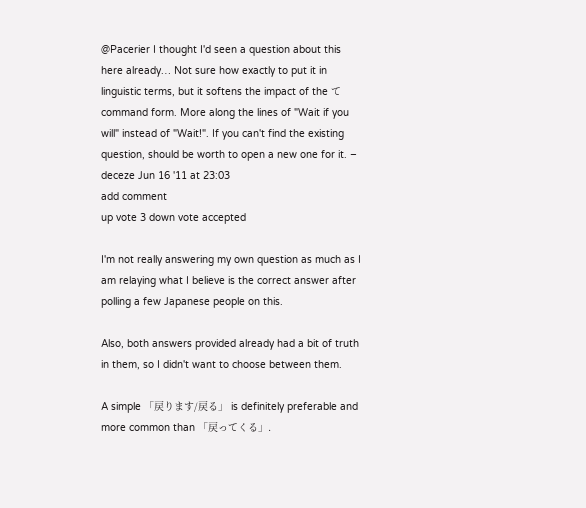@Pacerier I thought I'd seen a question about this here already… Not sure how exactly to put it in linguistic terms, but it softens the impact of the て command form. More along the lines of "Wait if you will" instead of "Wait!". If you can't find the existing question, should be worth to open a new one for it. –  deceze Jun 16 '11 at 23:03
add comment
up vote 3 down vote accepted

I'm not really answering my own question as much as I am relaying what I believe is the correct answer after polling a few Japanese people on this.

Also, both answers provided already had a bit of truth in them, so I didn't want to choose between them.

A simple 「戻ります/戻る」 is definitely preferable and more common than 「戻ってくる」.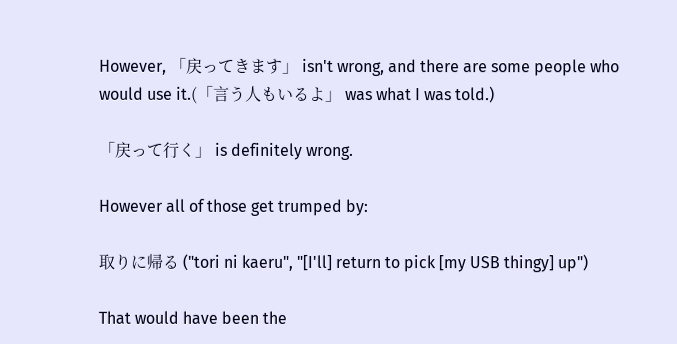However, 「戻ってきます」 isn't wrong, and there are some people who would use it.(「言う人もいるよ」 was what I was told.)

「戻って行く」 is definitely wrong.

However all of those get trumped by:

取りに帰る ("tori ni kaeru", "[I'll] return to pick [my USB thingy] up")

That would have been the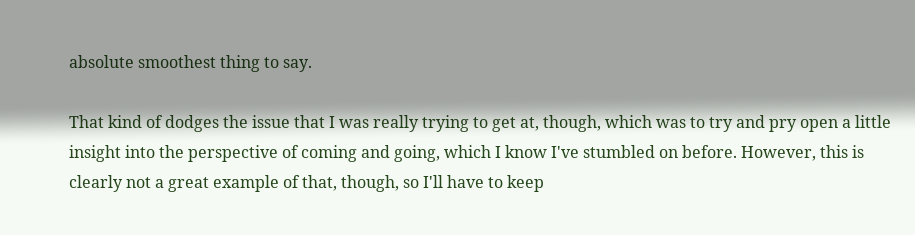absolute smoothest thing to say.

That kind of dodges the issue that I was really trying to get at, though, which was to try and pry open a little insight into the perspective of coming and going, which I know I've stumbled on before. However, this is clearly not a great example of that, though, so I'll have to keep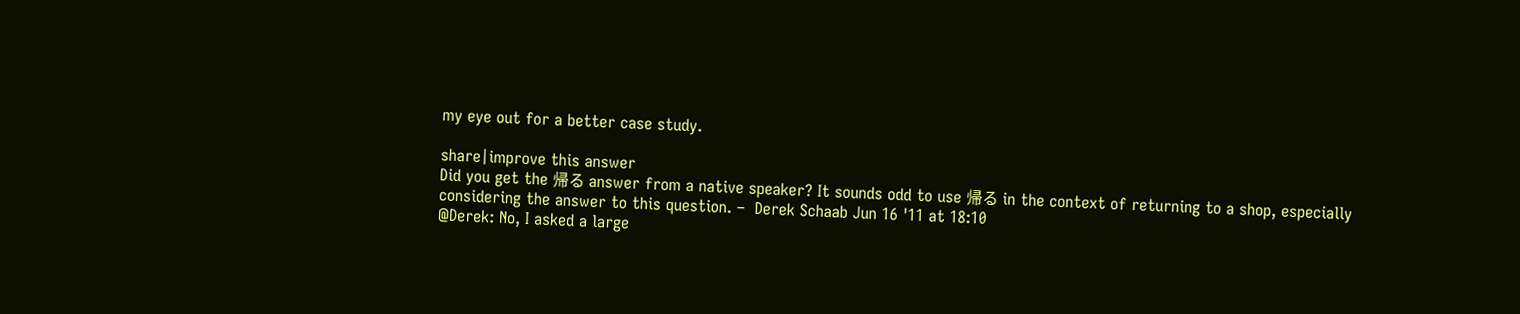my eye out for a better case study.

share|improve this answer
Did you get the 帰る answer from a native speaker? It sounds odd to use 帰る in the context of returning to a shop, especially considering the answer to this question. –  Derek Schaab Jun 16 '11 at 18:10
@Derek: No, I asked a large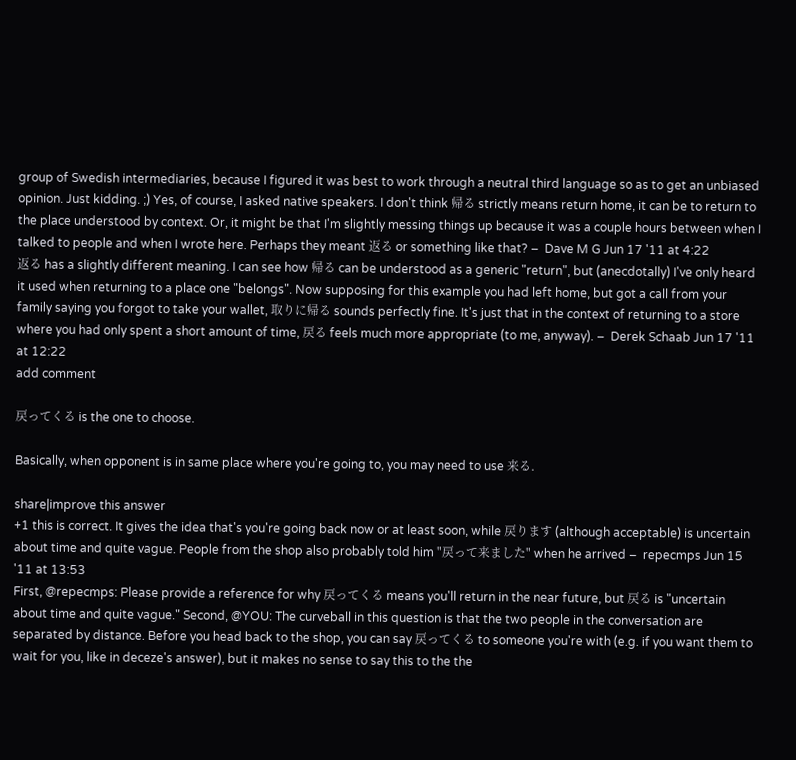group of Swedish intermediaries, because I figured it was best to work through a neutral third language so as to get an unbiased opinion. Just kidding. ;) Yes, of course, I asked native speakers. I don't think 帰る strictly means return home, it can be to return to the place understood by context. Or, it might be that I'm slightly messing things up because it was a couple hours between when I talked to people and when I wrote here. Perhaps they meant 返る or something like that? –  Dave M G Jun 17 '11 at 4:22
返る has a slightly different meaning. I can see how 帰る can be understood as a generic "return", but (anecdotally) I've only heard it used when returning to a place one "belongs". Now supposing for this example you had left home, but got a call from your family saying you forgot to take your wallet, 取りに帰る sounds perfectly fine. It's just that in the context of returning to a store where you had only spent a short amount of time, 戻る feels much more appropriate (to me, anyway). –  Derek Schaab Jun 17 '11 at 12:22
add comment

戻ってくる is the one to choose.

Basically, when opponent is in same place where you're going to, you may need to use 来る.

share|improve this answer
+1 this is correct. It gives the idea that's you're going back now or at least soon, while 戻ります (although acceptable) is uncertain about time and quite vague. People from the shop also probably told him "戻って来ました" when he arrived –  repecmps Jun 15 '11 at 13:53
First, @repecmps: Please provide a reference for why 戻ってくる means you'll return in the near future, but 戻る is "uncertain about time and quite vague." Second, @YOU: The curveball in this question is that the two people in the conversation are separated by distance. Before you head back to the shop, you can say 戻ってくる to someone you're with (e.g. if you want them to wait for you, like in deceze's answer), but it makes no sense to say this to the the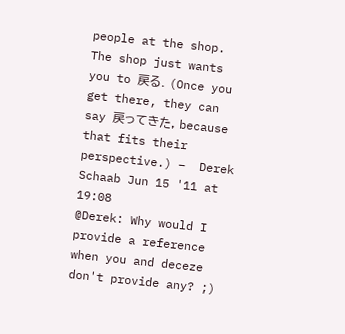people at the shop. The shop just wants you to 戻る. (Once you get there, they can say 戻ってきた, because that fits their perspective.) –  Derek Schaab Jun 15 '11 at 19:08
@Derek: Why would I provide a reference when you and deceze don't provide any? ;)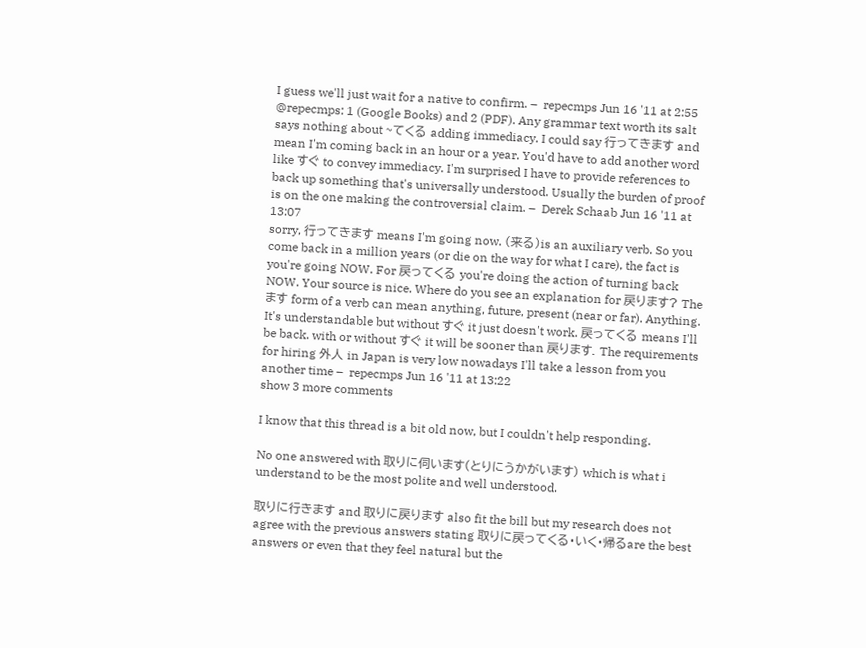I guess we'll just wait for a native to confirm. –  repecmps Jun 16 '11 at 2:55
@repecmps: 1 (Google Books) and 2 (PDF). Any grammar text worth its salt says nothing about ~てくる adding immediacy. I could say 行ってきます and mean I'm coming back in an hour or a year. You'd have to add another word like すぐ to convey immediacy. I'm surprised I have to provide references to back up something that's universally understood. Usually the burden of proof is on the one making the controversial claim. –  Derek Schaab Jun 16 '11 at 13:07
sorry, 行ってきます means I'm going now. (来る)is an auxiliary verb. So you come back in a million years (or die on the way for what I care), the fact is you're going NOW. For 戻ってくる you're doing the action of turning back NOW. Your source is nice. Where do you see an explanation for 戻ります? The ます form of a verb can mean anything, future, present (near or far). Anything. It's understandable but without すぐ it just doesn't work. 戻ってくる means I'll be back. with or without すぐ it will be sooner than 戻ります. The requirements for hiring 外人 in Japan is very low nowadays I'll take a lesson from you another time –  repecmps Jun 16 '11 at 13:22
show 3 more comments

I know that this thread is a bit old now, but I couldn't help responding.

No one answered with 取りに伺います(とりにうかがいます) which is what i understand to be the most polite and well understood.

取りに行きます and 取りに戻ります also fit the bill but my research does not agree with the previous answers stating 取りに戻ってくる・いく・帰るare the best answers or even that they feel natural but the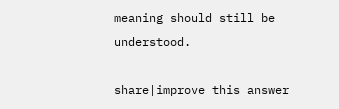meaning should still be understood.

share|improve this answer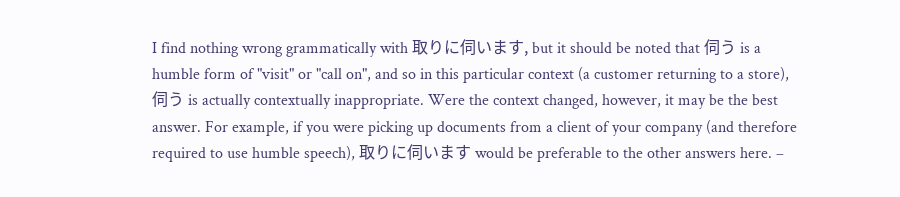I find nothing wrong grammatically with 取りに伺います, but it should be noted that 伺う is a humble form of "visit" or "call on", and so in this particular context (a customer returning to a store), 伺う is actually contextually inappropriate. Were the context changed, however, it may be the best answer. For example, if you were picking up documents from a client of your company (and therefore required to use humble speech), 取りに伺います would be preferable to the other answers here. –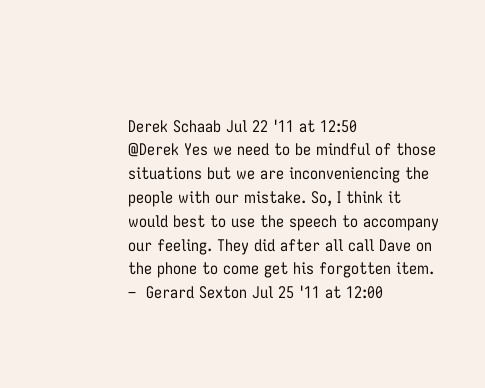Derek Schaab Jul 22 '11 at 12:50
@Derek Yes we need to be mindful of those situations but we are inconveniencing the people with our mistake. So, I think it would best to use the speech to accompany our feeling. They did after all call Dave on the phone to come get his forgotten item. –  Gerard Sexton Jul 25 '11 at 12:00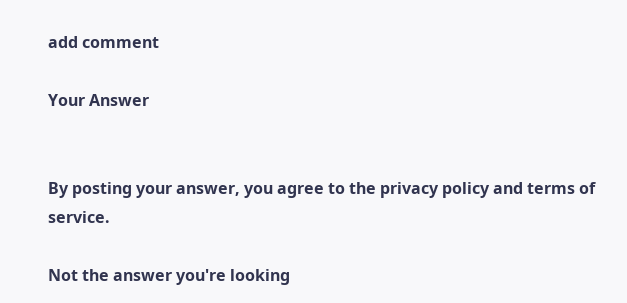add comment

Your Answer


By posting your answer, you agree to the privacy policy and terms of service.

Not the answer you're looking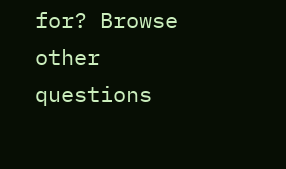for? Browse other questions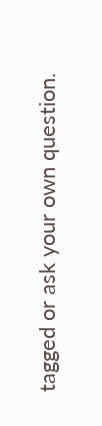tagged or ask your own question.